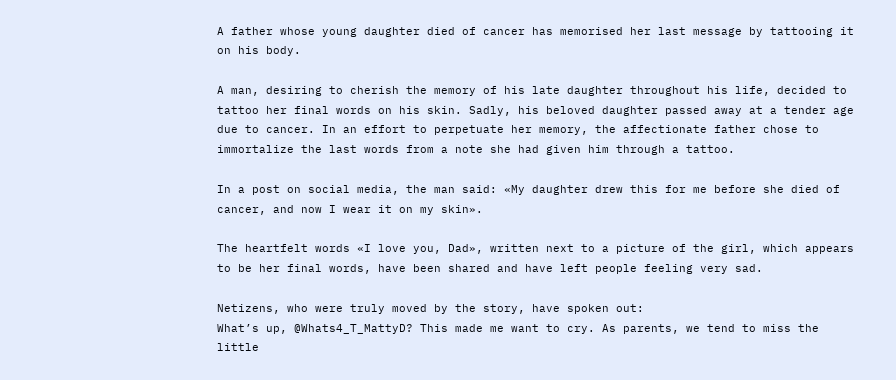A father whose young daughter died of cancer has memorised her last message by tattooing it on his body.

A man, desiring to cherish the memory of his late daughter throughout his life, decided to tattoo her final words on his skin. Sadly, his beloved daughter passed away at a tender age due to cancer. In an effort to perpetuate her memory, the affectionate father chose to immortalize the last words from a note she had given him through a tattoo.

In a post on social media, the man said: «My daughter drew this for me before she died of cancer, and now I wear it on my skin».

The heartfelt words «I love you, Dad», written next to a picture of the girl, which appears to be her final words, have been shared and have left people feeling very sad.

Netizens, who were truly moved by the story, have spoken out:
What’s up, @Whats4_T_MattyD? This made me want to cry. As parents, we tend to miss the little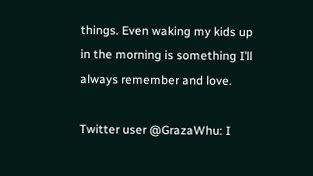things. Even waking my kids up in the morning is something I’ll always remember and love.

Twitter user @GrazaWhu: I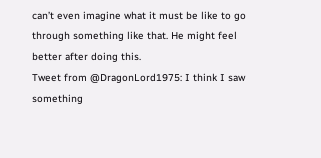can’t even imagine what it must be like to go through something like that. He might feel better after doing this.
Tweet from @DragonLord1975: I think I saw something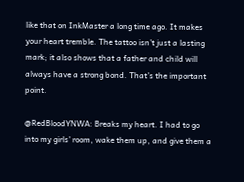like that on InkMaster a long time ago. It makes your heart tremble. The tattoo isn’t just a lasting mark; it also shows that a father and child will always have a strong bond. That’s the important point.

@RedBloodYNWA: Breaks my heart. I had to go into my girls’ room, wake them up, and give them a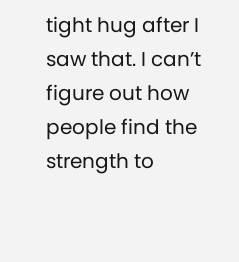tight hug after I saw that. I can’t figure out how people find the strength to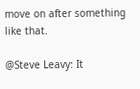move on after something like that.

@Steve Leavy: It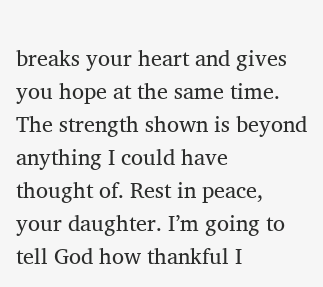breaks your heart and gives you hope at the same time. The strength shown is beyond anything I could have thought of. Rest in peace, your daughter. I’m going to tell God how thankful I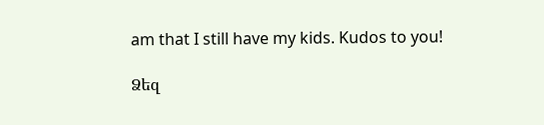am that I still have my kids. Kudos to you!

Ձեզ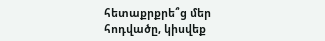հետաքրքրե՞ց մեր հոդվածը, կիսվեք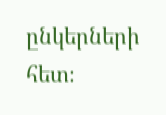ընկերների հետ։